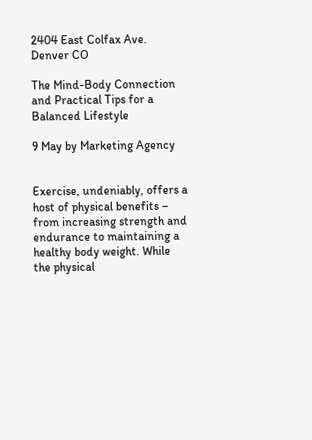2404 East Colfax Ave. Denver CO

The Mind-Body Connection and Practical Tips for a Balanced Lifestyle

9 May by Marketing Agency


Exercise, undeniably, offers a host of physical benefits – from increasing strength and endurance to maintaining a healthy body weight. While the physical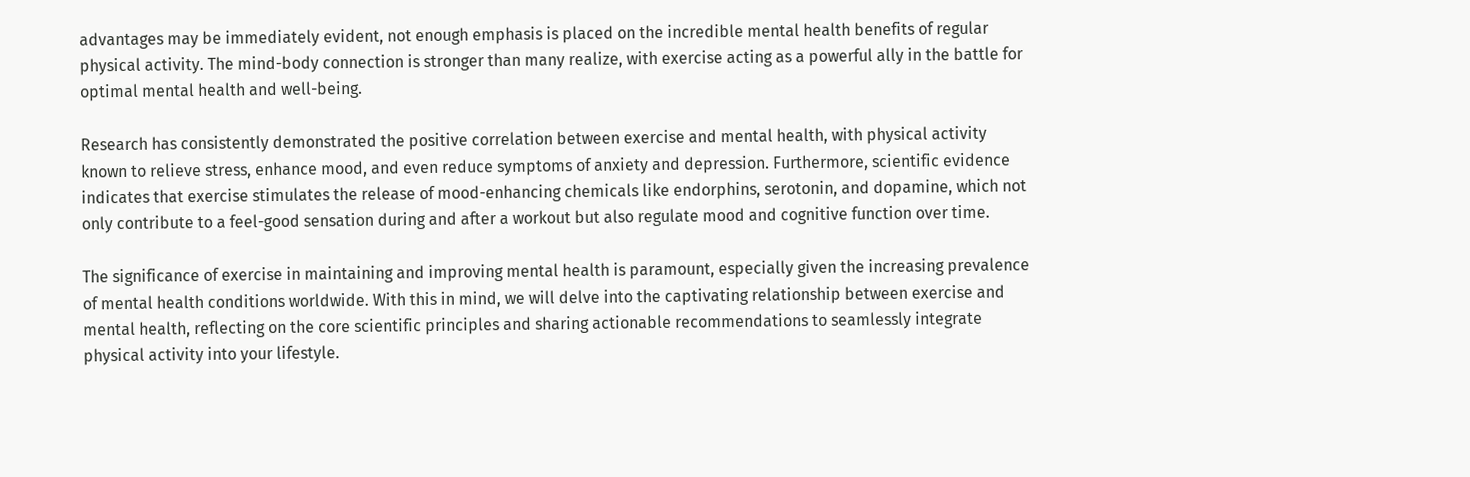advantages may be immediately evident, not enough emphasis is placed on the incredible mental health benefits of regular physical activity. The mind-body connection is stronger than many realize, with exercise acting as a powerful ally in the battle for optimal mental health and well-being.

Research has consistently demonstrated the positive correlation between exercise and mental health, with physical activity known to relieve stress, enhance mood, and even reduce symptoms of anxiety and depression. Furthermore, scientific evidence indicates that exercise stimulates the release of mood-enhancing chemicals like endorphins, serotonin, and dopamine, which not only contribute to a feel-good sensation during and after a workout but also regulate mood and cognitive function over time.

The significance of exercise in maintaining and improving mental health is paramount, especially given the increasing prevalence of mental health conditions worldwide. With this in mind, we will delve into the captivating relationship between exercise and mental health, reflecting on the core scientific principles and sharing actionable recommendations to seamlessly integrate physical activity into your lifestyle.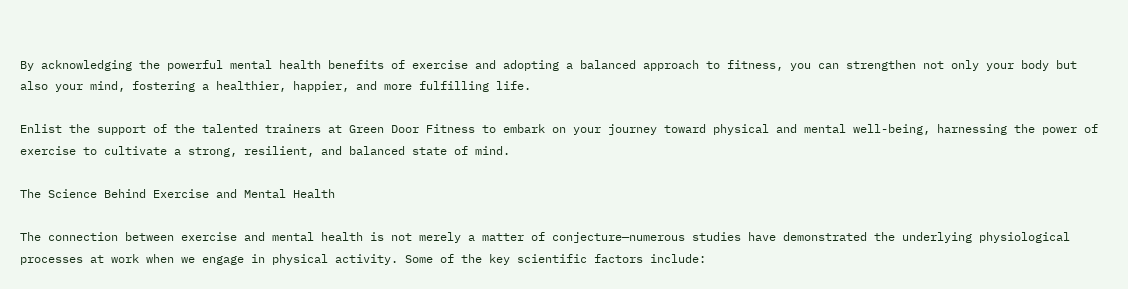By acknowledging the powerful mental health benefits of exercise and adopting a balanced approach to fitness, you can strengthen not only your body but also your mind, fostering a healthier, happier, and more fulfilling life.

Enlist the support of the talented trainers at Green Door Fitness to embark on your journey toward physical and mental well-being, harnessing the power of exercise to cultivate a strong, resilient, and balanced state of mind.

The Science Behind Exercise and Mental Health

The connection between exercise and mental health is not merely a matter of conjecture—numerous studies have demonstrated the underlying physiological processes at work when we engage in physical activity. Some of the key scientific factors include: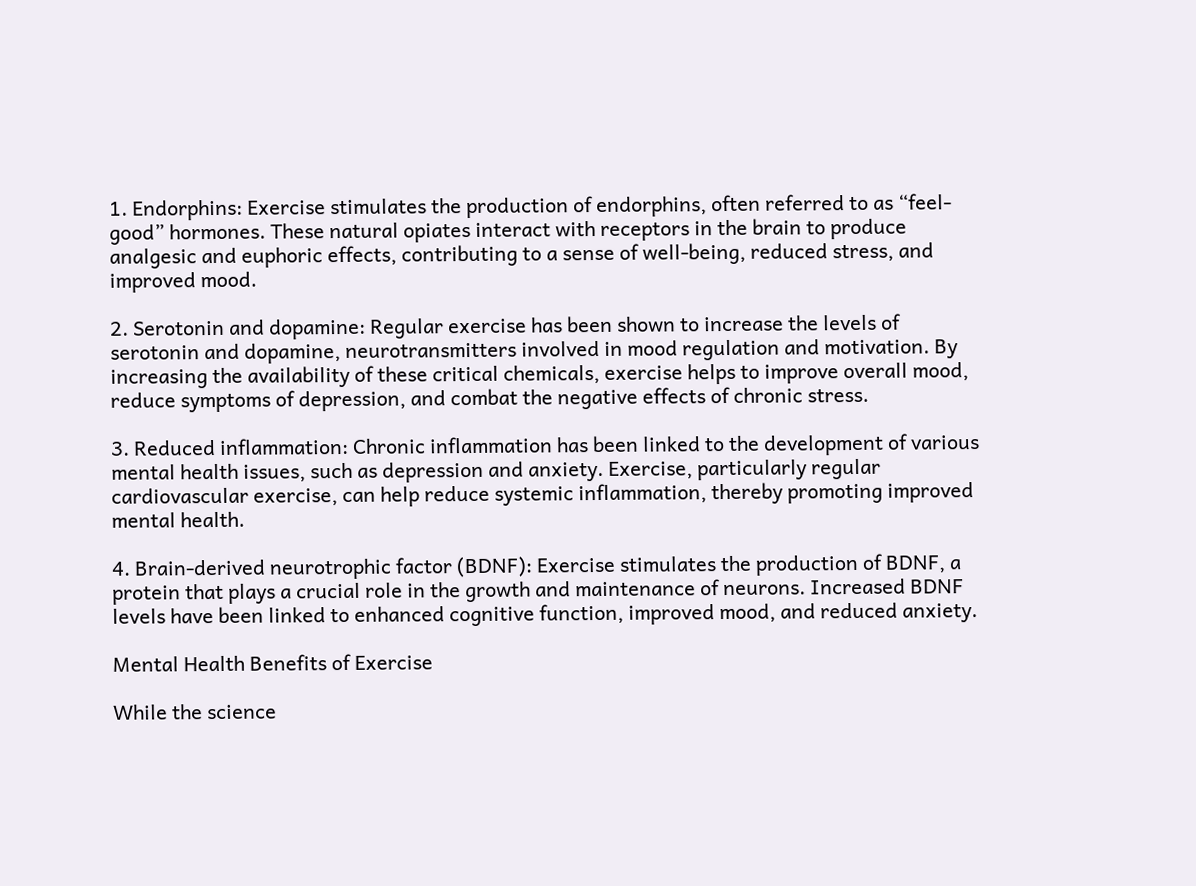1. Endorphins: Exercise stimulates the production of endorphins, often referred to as “feel-good” hormones. These natural opiates interact with receptors in the brain to produce analgesic and euphoric effects, contributing to a sense of well-being, reduced stress, and improved mood.

2. Serotonin and dopamine: Regular exercise has been shown to increase the levels of serotonin and dopamine, neurotransmitters involved in mood regulation and motivation. By increasing the availability of these critical chemicals, exercise helps to improve overall mood, reduce symptoms of depression, and combat the negative effects of chronic stress.

3. Reduced inflammation: Chronic inflammation has been linked to the development of various mental health issues, such as depression and anxiety. Exercise, particularly regular cardiovascular exercise, can help reduce systemic inflammation, thereby promoting improved mental health.

4. Brain-derived neurotrophic factor (BDNF): Exercise stimulates the production of BDNF, a protein that plays a crucial role in the growth and maintenance of neurons. Increased BDNF levels have been linked to enhanced cognitive function, improved mood, and reduced anxiety.

Mental Health Benefits of Exercise

While the science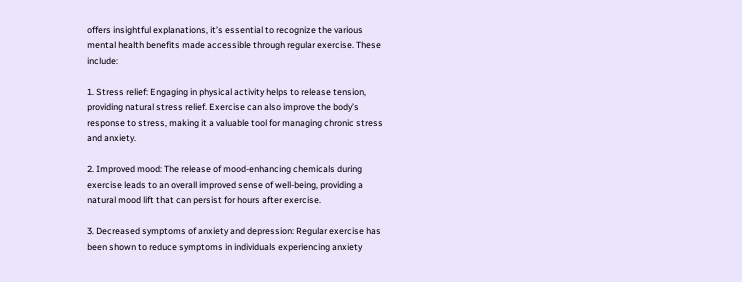offers insightful explanations, it’s essential to recognize the various mental health benefits made accessible through regular exercise. These include:

1. Stress relief: Engaging in physical activity helps to release tension, providing natural stress relief. Exercise can also improve the body’s response to stress, making it a valuable tool for managing chronic stress and anxiety.

2. Improved mood: The release of mood-enhancing chemicals during exercise leads to an overall improved sense of well-being, providing a natural mood lift that can persist for hours after exercise.

3. Decreased symptoms of anxiety and depression: Regular exercise has been shown to reduce symptoms in individuals experiencing anxiety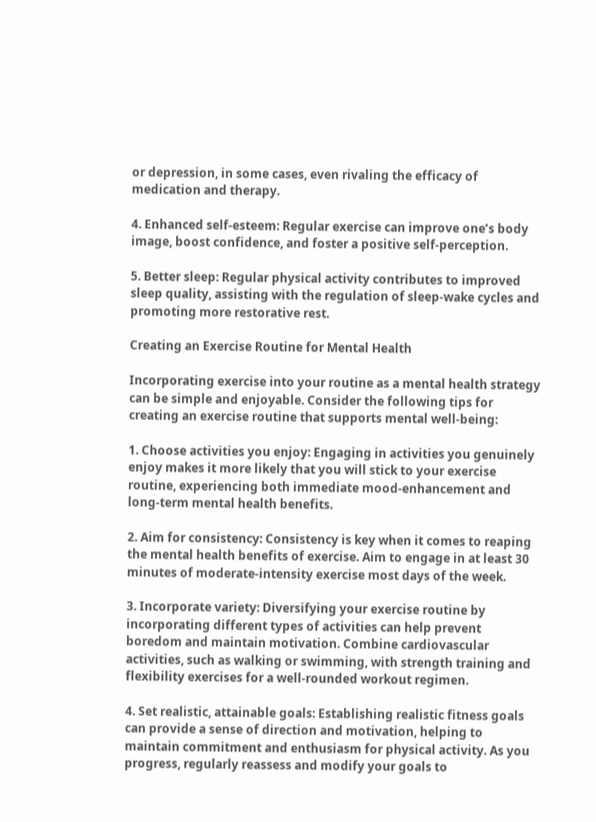or depression, in some cases, even rivaling the efficacy of medication and therapy.

4. Enhanced self-esteem: Regular exercise can improve one’s body image, boost confidence, and foster a positive self-perception.

5. Better sleep: Regular physical activity contributes to improved sleep quality, assisting with the regulation of sleep-wake cycles and promoting more restorative rest.

Creating an Exercise Routine for Mental Health

Incorporating exercise into your routine as a mental health strategy can be simple and enjoyable. Consider the following tips for creating an exercise routine that supports mental well-being:

1. Choose activities you enjoy: Engaging in activities you genuinely enjoy makes it more likely that you will stick to your exercise routine, experiencing both immediate mood-enhancement and long-term mental health benefits.

2. Aim for consistency: Consistency is key when it comes to reaping the mental health benefits of exercise. Aim to engage in at least 30 minutes of moderate-intensity exercise most days of the week.

3. Incorporate variety: Diversifying your exercise routine by incorporating different types of activities can help prevent boredom and maintain motivation. Combine cardiovascular activities, such as walking or swimming, with strength training and flexibility exercises for a well-rounded workout regimen.

4. Set realistic, attainable goals: Establishing realistic fitness goals can provide a sense of direction and motivation, helping to maintain commitment and enthusiasm for physical activity. As you progress, regularly reassess and modify your goals to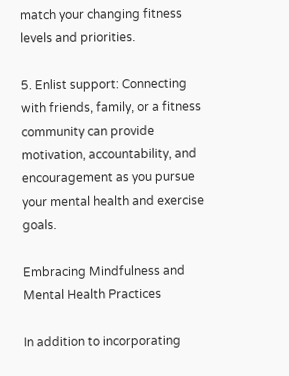match your changing fitness levels and priorities.

5. Enlist support: Connecting with friends, family, or a fitness community can provide motivation, accountability, and encouragement as you pursue your mental health and exercise goals.

Embracing Mindfulness and Mental Health Practices

In addition to incorporating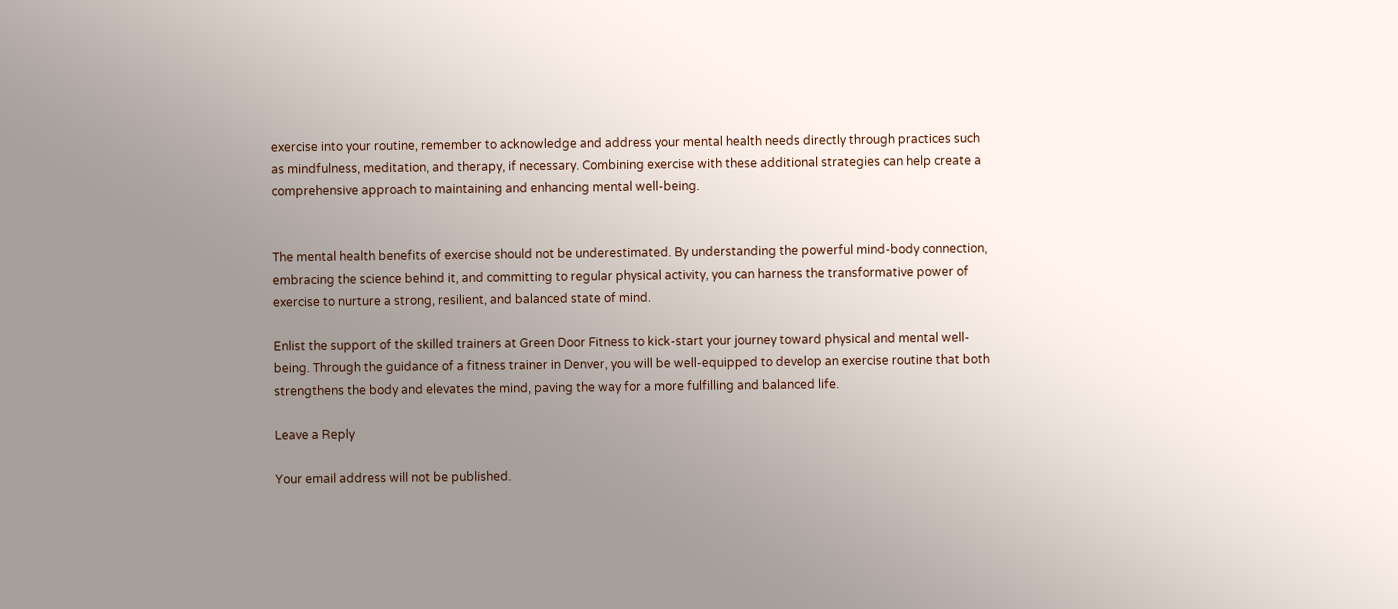exercise into your routine, remember to acknowledge and address your mental health needs directly through practices such as mindfulness, meditation, and therapy, if necessary. Combining exercise with these additional strategies can help create a comprehensive approach to maintaining and enhancing mental well-being.


The mental health benefits of exercise should not be underestimated. By understanding the powerful mind-body connection, embracing the science behind it, and committing to regular physical activity, you can harness the transformative power of exercise to nurture a strong, resilient, and balanced state of mind.

Enlist the support of the skilled trainers at Green Door Fitness to kick-start your journey toward physical and mental well-being. Through the guidance of a fitness trainer in Denver, you will be well-equipped to develop an exercise routine that both strengthens the body and elevates the mind, paving the way for a more fulfilling and balanced life.

Leave a Reply

Your email address will not be published.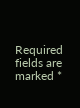Required fields are marked *